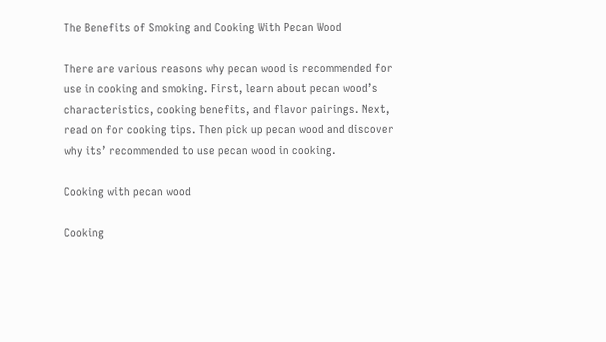The Benefits of Smoking and Cooking With Pecan Wood

There are various reasons why pecan wood is recommended for use in cooking and smoking. First, learn about pecan wood’s characteristics, cooking benefits, and flavor pairings. Next, read on for cooking tips. Then pick up pecan wood and discover why its’ recommended to use pecan wood in cooking.

Cooking with pecan wood

Cooking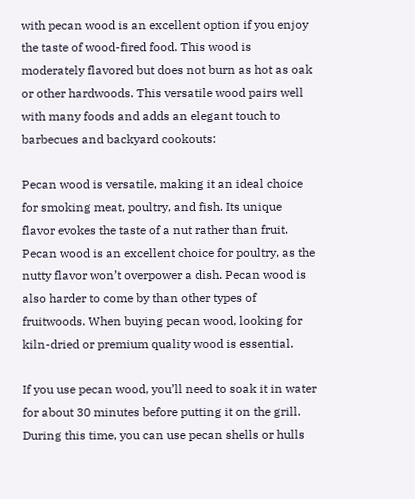with pecan wood is an excellent option if you enjoy the taste of wood-fired food. This wood is moderately flavored but does not burn as hot as oak or other hardwoods. This versatile wood pairs well with many foods and adds an elegant touch to barbecues and backyard cookouts:

Pecan wood is versatile, making it an ideal choice for smoking meat, poultry, and fish. Its unique flavor evokes the taste of a nut rather than fruit. Pecan wood is an excellent choice for poultry, as the nutty flavor won’t overpower a dish. Pecan wood is also harder to come by than other types of fruitwoods. When buying pecan wood, looking for kiln-dried or premium quality wood is essential.

If you use pecan wood, you’ll need to soak it in water for about 30 minutes before putting it on the grill. During this time, you can use pecan shells or hulls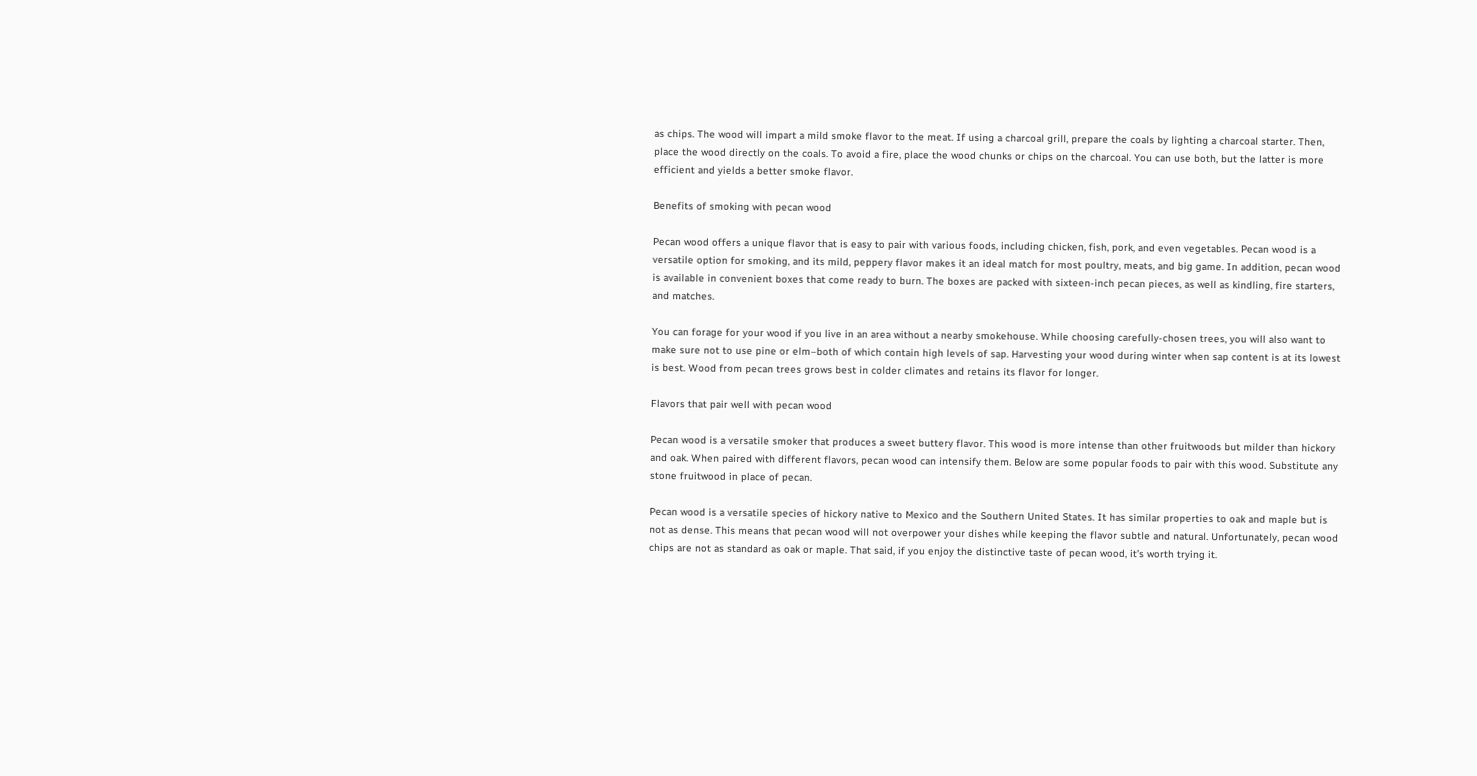as chips. The wood will impart a mild smoke flavor to the meat. If using a charcoal grill, prepare the coals by lighting a charcoal starter. Then, place the wood directly on the coals. To avoid a fire, place the wood chunks or chips on the charcoal. You can use both, but the latter is more efficient and yields a better smoke flavor.

Benefits of smoking with pecan wood

Pecan wood offers a unique flavor that is easy to pair with various foods, including chicken, fish, pork, and even vegetables. Pecan wood is a versatile option for smoking, and its mild, peppery flavor makes it an ideal match for most poultry, meats, and big game. In addition, pecan wood is available in convenient boxes that come ready to burn. The boxes are packed with sixteen-inch pecan pieces, as well as kindling, fire starters, and matches.

You can forage for your wood if you live in an area without a nearby smokehouse. While choosing carefully-chosen trees, you will also want to make sure not to use pine or elm–both of which contain high levels of sap. Harvesting your wood during winter when sap content is at its lowest is best. Wood from pecan trees grows best in colder climates and retains its flavor for longer.

Flavors that pair well with pecan wood

Pecan wood is a versatile smoker that produces a sweet buttery flavor. This wood is more intense than other fruitwoods but milder than hickory and oak. When paired with different flavors, pecan wood can intensify them. Below are some popular foods to pair with this wood. Substitute any stone fruitwood in place of pecan.

Pecan wood is a versatile species of hickory native to Mexico and the Southern United States. It has similar properties to oak and maple but is not as dense. This means that pecan wood will not overpower your dishes while keeping the flavor subtle and natural. Unfortunately, pecan wood chips are not as standard as oak or maple. That said, if you enjoy the distinctive taste of pecan wood, it’s worth trying it.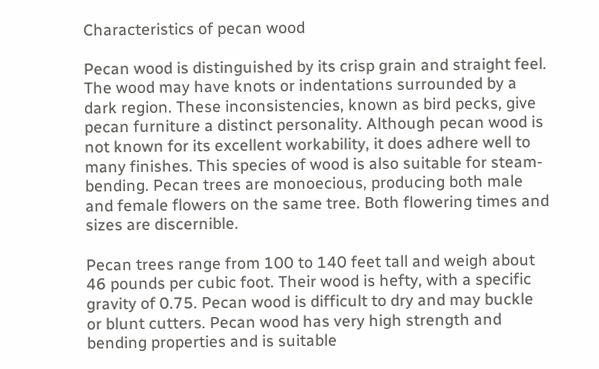Characteristics of pecan wood

Pecan wood is distinguished by its crisp grain and straight feel. The wood may have knots or indentations surrounded by a dark region. These inconsistencies, known as bird pecks, give pecan furniture a distinct personality. Although pecan wood is not known for its excellent workability, it does adhere well to many finishes. This species of wood is also suitable for steam-bending. Pecan trees are monoecious, producing both male and female flowers on the same tree. Both flowering times and sizes are discernible.

Pecan trees range from 100 to 140 feet tall and weigh about 46 pounds per cubic foot. Their wood is hefty, with a specific gravity of 0.75. Pecan wood is difficult to dry and may buckle or blunt cutters. Pecan wood has very high strength and bending properties and is suitable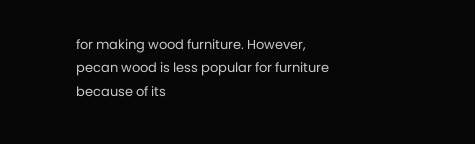for making wood furniture. However, pecan wood is less popular for furniture because of its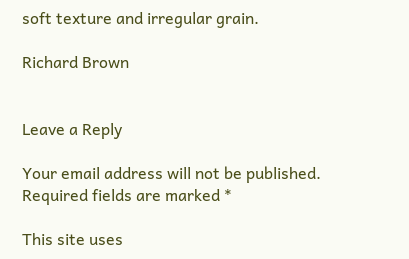soft texture and irregular grain.

Richard Brown


Leave a Reply

Your email address will not be published. Required fields are marked *

This site uses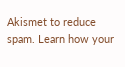Akismet to reduce spam. Learn how your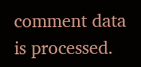comment data is processed.